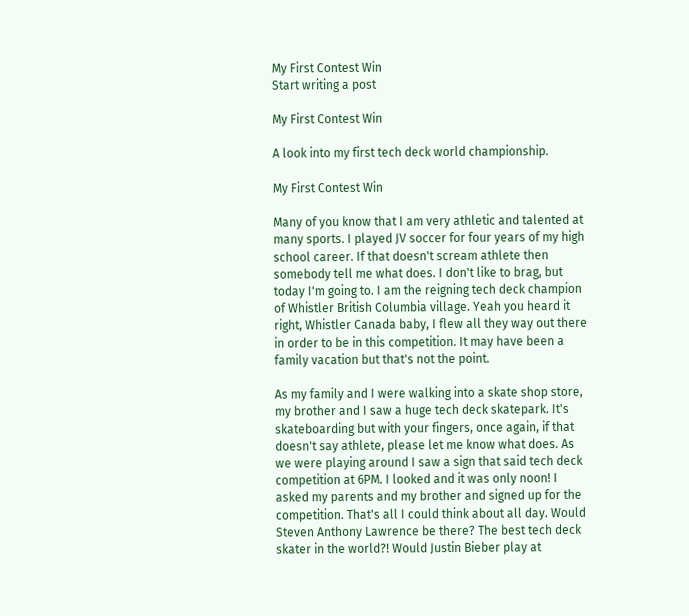My First Contest Win
Start writing a post

My First Contest Win

A look into my first tech deck world championship.

My First Contest Win

Many of you know that I am very athletic and talented at many sports. I played JV soccer for four years of my high school career. If that doesn't scream athlete then somebody tell me what does. I don't like to brag, but today I'm going to. I am the reigning tech deck champion of Whistler British Columbia village. Yeah you heard it right, Whistler Canada baby, I flew all they way out there in order to be in this competition. It may have been a family vacation but that's not the point.

As my family and I were walking into a skate shop store, my brother and I saw a huge tech deck skatepark. It's skateboarding but with your fingers, once again, if that doesn't say athlete, please let me know what does. As we were playing around I saw a sign that said tech deck competition at 6PM. I looked and it was only noon! I asked my parents and my brother and signed up for the competition. That's all I could think about all day. Would Steven Anthony Lawrence be there? The best tech deck skater in the world?! Would Justin Bieber play at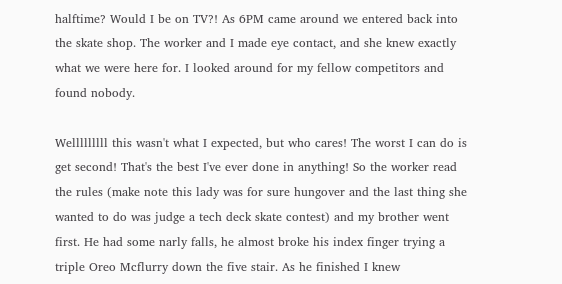halftime? Would I be on TV?! As 6PM came around we entered back into the skate shop. The worker and I made eye contact, and she knew exactly what we were here for. I looked around for my fellow competitors and found nobody.

Welllllllll this wasn't what I expected, but who cares! The worst I can do is get second! That's the best I've ever done in anything! So the worker read the rules (make note this lady was for sure hungover and the last thing she wanted to do was judge a tech deck skate contest) and my brother went first. He had some narly falls, he almost broke his index finger trying a triple Oreo Mcflurry down the five stair. As he finished I knew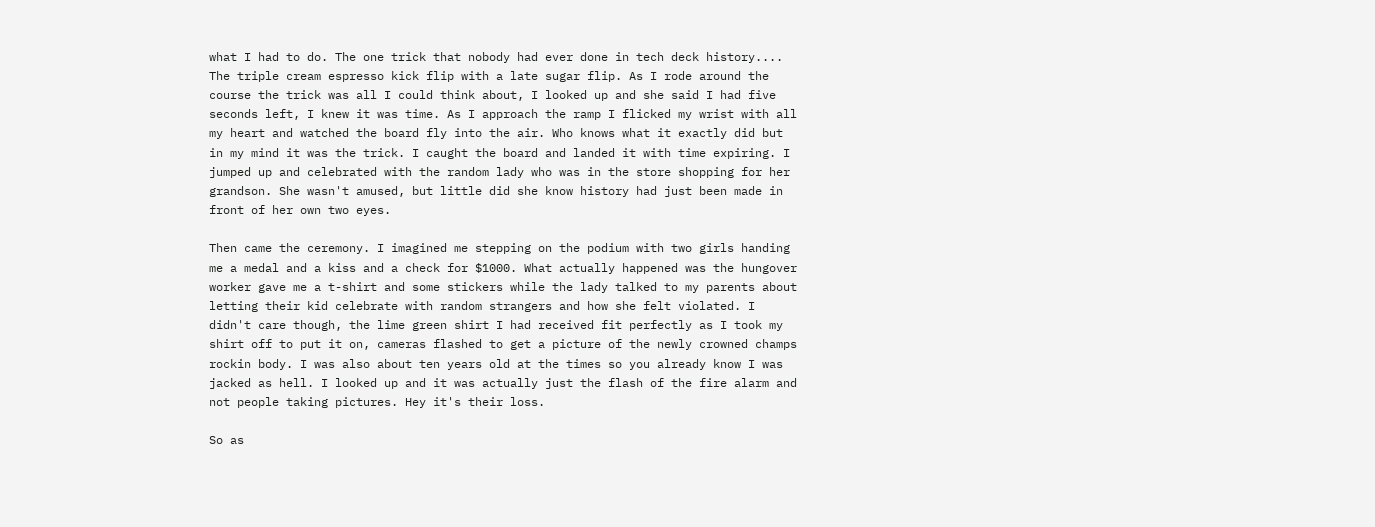what I had to do. The one trick that nobody had ever done in tech deck history.... The triple cream espresso kick flip with a late sugar flip. As I rode around the course the trick was all I could think about, I looked up and she said I had five seconds left, I knew it was time. As I approach the ramp I flicked my wrist with all my heart and watched the board fly into the air. Who knows what it exactly did but in my mind it was the trick. I caught the board and landed it with time expiring. I jumped up and celebrated with the random lady who was in the store shopping for her grandson. She wasn't amused, but little did she know history had just been made in front of her own two eyes.

Then came the ceremony. I imagined me stepping on the podium with two girls handing me a medal and a kiss and a check for $1000. What actually happened was the hungover worker gave me a t-shirt and some stickers while the lady talked to my parents about letting their kid celebrate with random strangers and how she felt violated. I didn't care though, the lime green shirt I had received fit perfectly as I took my shirt off to put it on, cameras flashed to get a picture of the newly crowned champs rockin body. I was also about ten years old at the times so you already know I was jacked as hell. I looked up and it was actually just the flash of the fire alarm and not people taking pictures. Hey it's their loss.

So as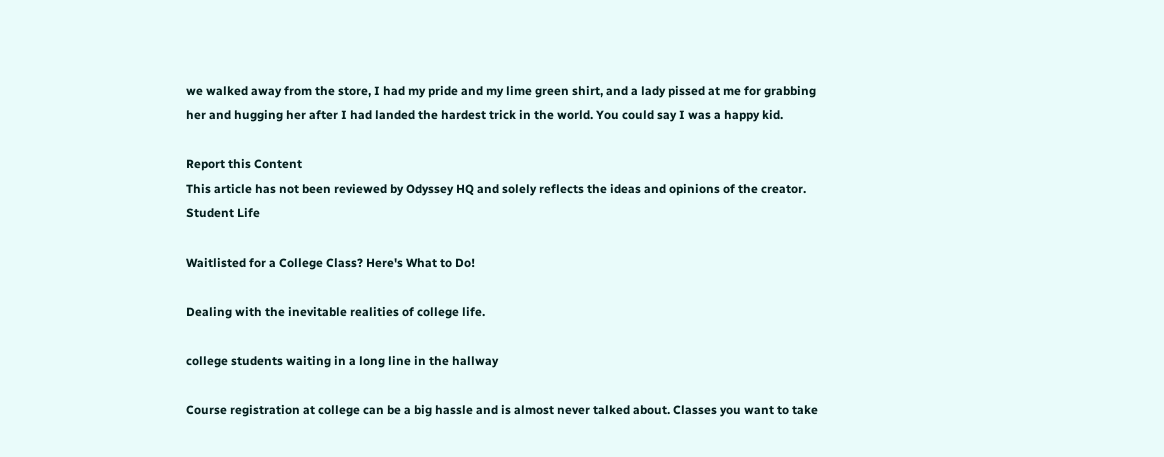we walked away from the store, I had my pride and my lime green shirt, and a lady pissed at me for grabbing her and hugging her after I had landed the hardest trick in the world. You could say I was a happy kid.

Report this Content
This article has not been reviewed by Odyssey HQ and solely reflects the ideas and opinions of the creator.
Student Life

Waitlisted for a College Class? Here's What to Do!

Dealing with the inevitable realities of college life.

college students waiting in a long line in the hallway

Course registration at college can be a big hassle and is almost never talked about. Classes you want to take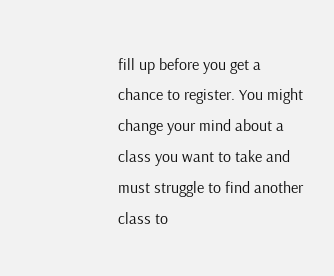fill up before you get a chance to register. You might change your mind about a class you want to take and must struggle to find another class to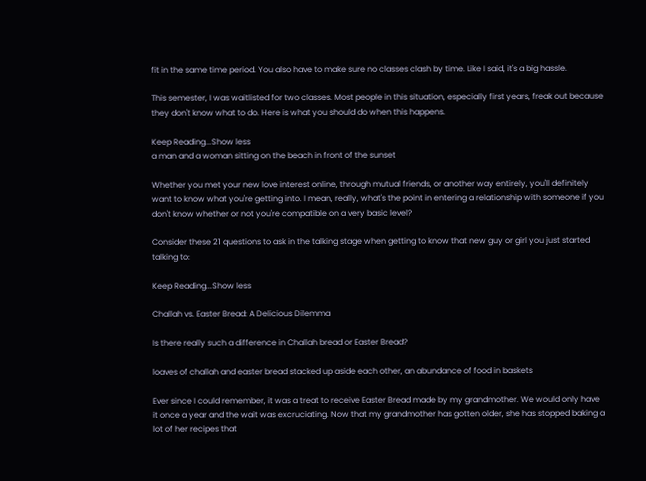fit in the same time period. You also have to make sure no classes clash by time. Like I said, it's a big hassle.

This semester, I was waitlisted for two classes. Most people in this situation, especially first years, freak out because they don't know what to do. Here is what you should do when this happens.

Keep Reading...Show less
a man and a woman sitting on the beach in front of the sunset

Whether you met your new love interest online, through mutual friends, or another way entirely, you'll definitely want to know what you're getting into. I mean, really, what's the point in entering a relationship with someone if you don't know whether or not you're compatible on a very basic level?

Consider these 21 questions to ask in the talking stage when getting to know that new guy or girl you just started talking to:

Keep Reading...Show less

Challah vs. Easter Bread: A Delicious Dilemma

Is there really such a difference in Challah bread or Easter Bread?

loaves of challah and easter bread stacked up aside each other, an abundance of food in baskets

Ever since I could remember, it was a treat to receive Easter Bread made by my grandmother. We would only have it once a year and the wait was excruciating. Now that my grandmother has gotten older, she has stopped baking a lot of her recipes that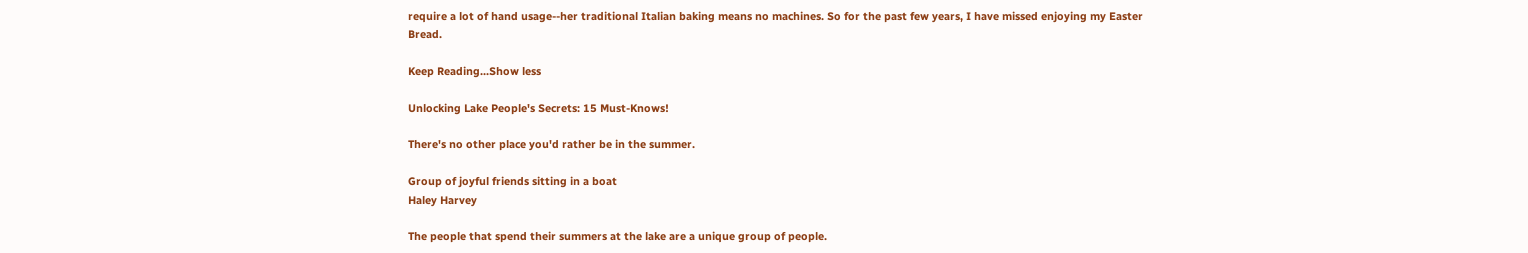require a lot of hand usage--her traditional Italian baking means no machines. So for the past few years, I have missed enjoying my Easter Bread.

Keep Reading...Show less

Unlocking Lake People's Secrets: 15 Must-Knows!

There's no other place you'd rather be in the summer.

Group of joyful friends sitting in a boat
Haley Harvey

The people that spend their summers at the lake are a unique group of people.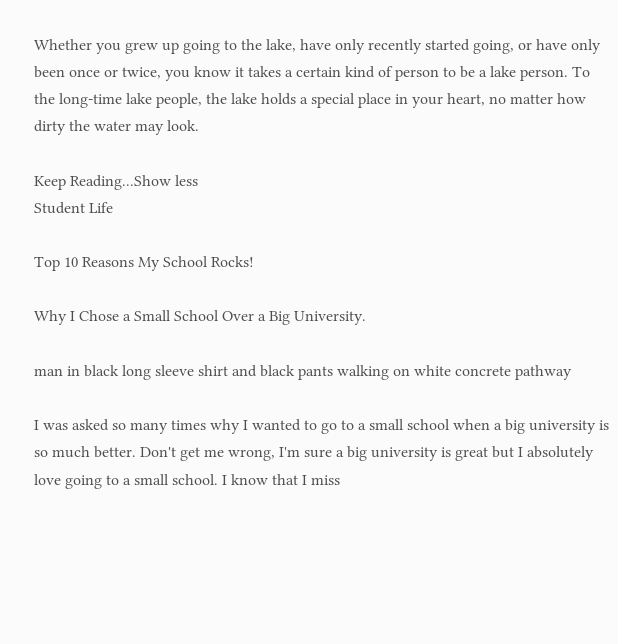Whether you grew up going to the lake, have only recently started going, or have only been once or twice, you know it takes a certain kind of person to be a lake person. To the long-time lake people, the lake holds a special place in your heart, no matter how dirty the water may look.

Keep Reading...Show less
Student Life

Top 10 Reasons My School Rocks!

Why I Chose a Small School Over a Big University.

man in black long sleeve shirt and black pants walking on white concrete pathway

I was asked so many times why I wanted to go to a small school when a big university is so much better. Don't get me wrong, I'm sure a big university is great but I absolutely love going to a small school. I know that I miss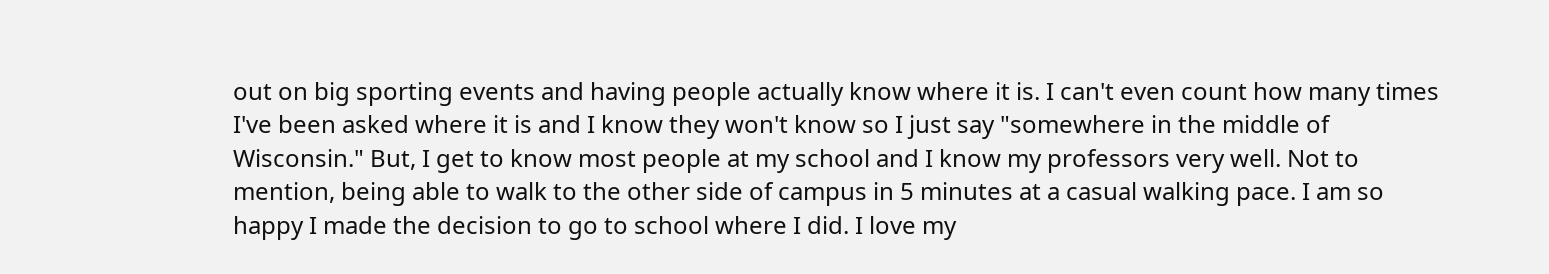out on big sporting events and having people actually know where it is. I can't even count how many times I've been asked where it is and I know they won't know so I just say "somewhere in the middle of Wisconsin." But, I get to know most people at my school and I know my professors very well. Not to mention, being able to walk to the other side of campus in 5 minutes at a casual walking pace. I am so happy I made the decision to go to school where I did. I love my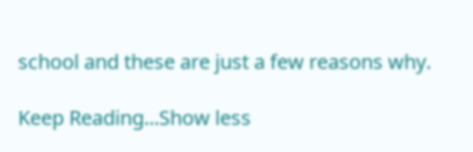school and these are just a few reasons why.

Keep Reading...Show less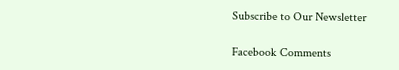Subscribe to Our Newsletter

Facebook Comments